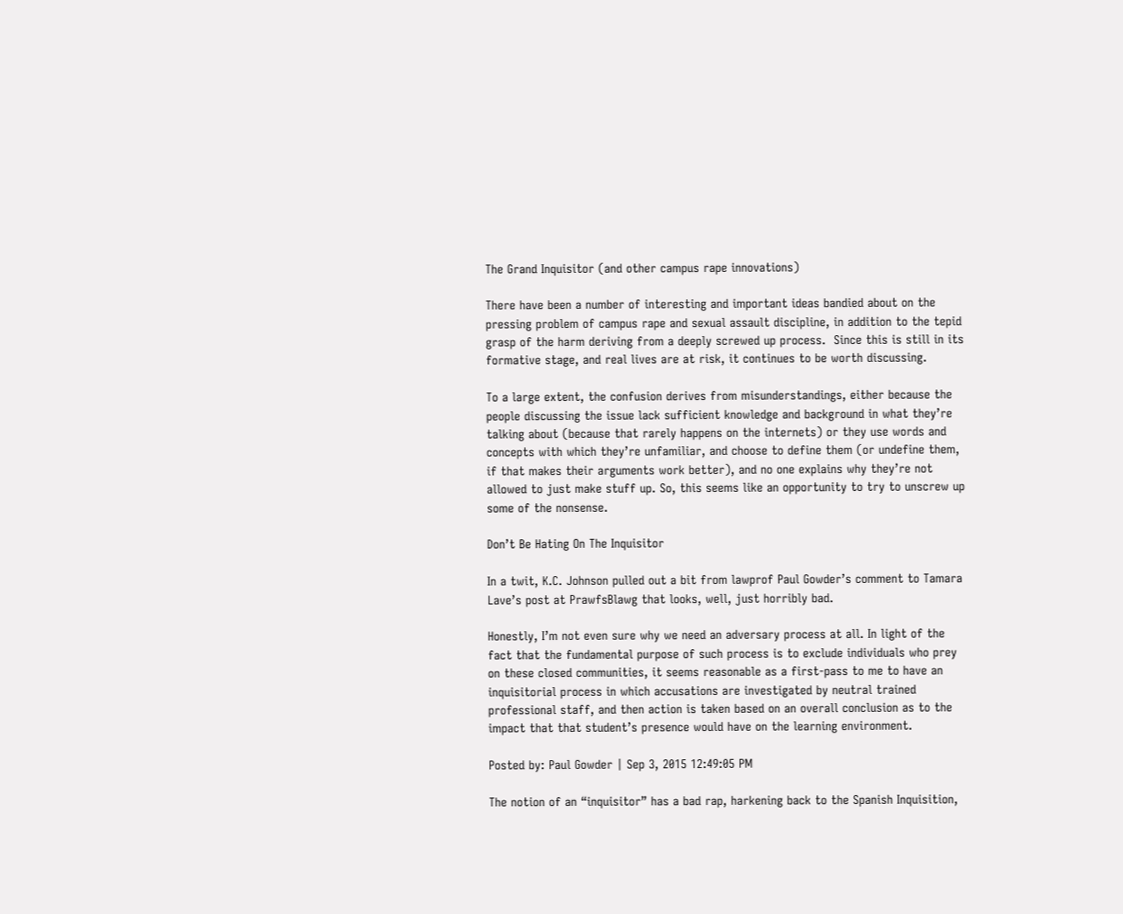The Grand Inquisitor (and other campus rape innovations)

There have been a number of interesting and important ideas bandied about on the pressing problem of campus rape and sexual assault discipline, in addition to the tepid grasp of the harm deriving from a deeply screwed up process.  Since this is still in its formative stage, and real lives are at risk, it continues to be worth discussing.

To a large extent, the confusion derives from misunderstandings, either because the people discussing the issue lack sufficient knowledge and background in what they’re talking about (because that rarely happens on the internets) or they use words and concepts with which they’re unfamiliar, and choose to define them (or undefine them, if that makes their arguments work better), and no one explains why they’re not allowed to just make stuff up. So, this seems like an opportunity to try to unscrew up some of the nonsense.

Don’t Be Hating On The Inquisitor

In a twit, K.C. Johnson pulled out a bit from lawprof Paul Gowder’s comment to Tamara Lave’s post at PrawfsBlawg that looks, well, just horribly bad.

Honestly, I’m not even sure why we need an adversary process at all. In light of the fact that the fundamental purpose of such process is to exclude individuals who prey on these closed communities, it seems reasonable as a first-pass to me to have an inquisitorial process in which accusations are investigated by neutral trained professional staff, and then action is taken based on an overall conclusion as to the impact that that student’s presence would have on the learning environment.

Posted by: Paul Gowder | Sep 3, 2015 12:49:05 PM

The notion of an “inquisitor” has a bad rap, harkening back to the Spanish Inquisition,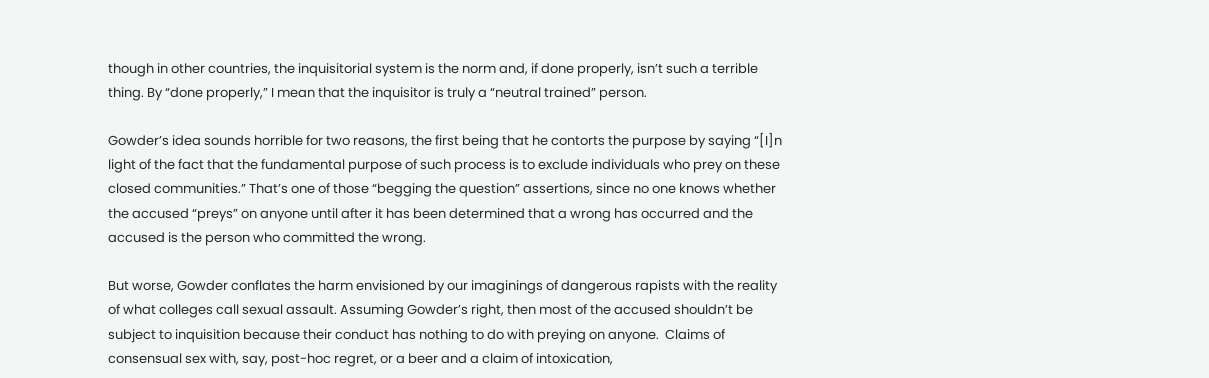though in other countries, the inquisitorial system is the norm and, if done properly, isn’t such a terrible thing. By “done properly,” I mean that the inquisitor is truly a “neutral trained” person.

Gowder’s idea sounds horrible for two reasons, the first being that he contorts the purpose by saying “[I]n light of the fact that the fundamental purpose of such process is to exclude individuals who prey on these closed communities.” That’s one of those “begging the question” assertions, since no one knows whether the accused “preys” on anyone until after it has been determined that a wrong has occurred and the accused is the person who committed the wrong.

But worse, Gowder conflates the harm envisioned by our imaginings of dangerous rapists with the reality of what colleges call sexual assault. Assuming Gowder’s right, then most of the accused shouldn’t be subject to inquisition because their conduct has nothing to do with preying on anyone.  Claims of consensual sex with, say, post-hoc regret, or a beer and a claim of intoxication,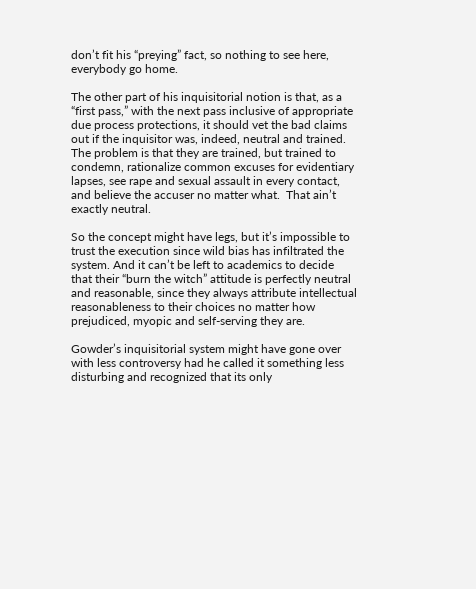don’t fit his “preying” fact, so nothing to see here, everybody go home.

The other part of his inquisitorial notion is that, as a “first pass,” with the next pass inclusive of appropriate due process protections, it should vet the bad claims out if the inquisitor was, indeed, neutral and trained. The problem is that they are trained, but trained to condemn, rationalize common excuses for evidentiary lapses, see rape and sexual assault in every contact, and believe the accuser no matter what.  That ain’t exactly neutral.

So the concept might have legs, but it’s impossible to trust the execution since wild bias has infiltrated the system. And it can’t be left to academics to decide that their “burn the witch” attitude is perfectly neutral and reasonable, since they always attribute intellectual reasonableness to their choices no matter how prejudiced, myopic and self-serving they are.

Gowder’s inquisitorial system might have gone over with less controversy had he called it something less disturbing and recognized that its only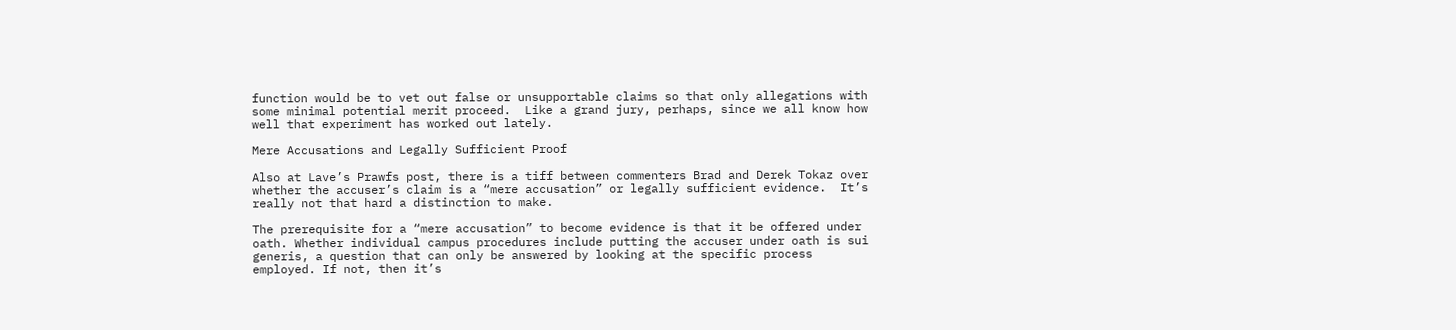function would be to vet out false or unsupportable claims so that only allegations with some minimal potential merit proceed.  Like a grand jury, perhaps, since we all know how well that experiment has worked out lately.

Mere Accusations and Legally Sufficient Proof

Also at Lave’s Prawfs post, there is a tiff between commenters Brad and Derek Tokaz over whether the accuser’s claim is a “mere accusation” or legally sufficient evidence.  It’s really not that hard a distinction to make.

The prerequisite for a “mere accusation” to become evidence is that it be offered under oath. Whether individual campus procedures include putting the accuser under oath is sui generis, a question that can only be answered by looking at the specific process employed. If not, then it’s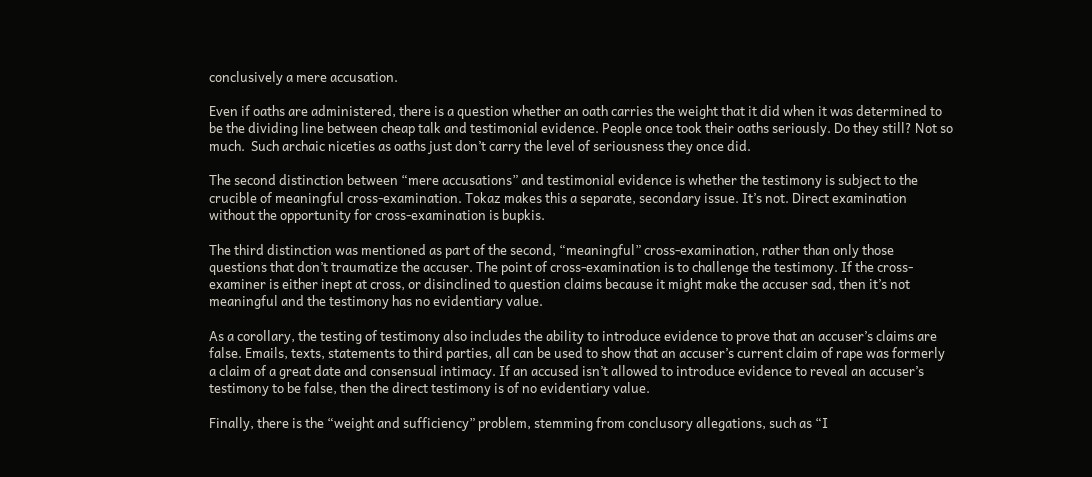conclusively a mere accusation.

Even if oaths are administered, there is a question whether an oath carries the weight that it did when it was determined to be the dividing line between cheap talk and testimonial evidence. People once took their oaths seriously. Do they still? Not so much.  Such archaic niceties as oaths just don’t carry the level of seriousness they once did.

The second distinction between “mere accusations” and testimonial evidence is whether the testimony is subject to the crucible of meaningful cross-examination. Tokaz makes this a separate, secondary issue. It’s not. Direct examination without the opportunity for cross-examination is bupkis.

The third distinction was mentioned as part of the second, “meaningful” cross-examination, rather than only those questions that don’t traumatize the accuser. The point of cross-examination is to challenge the testimony. If the cross-examiner is either inept at cross, or disinclined to question claims because it might make the accuser sad, then it’s not meaningful and the testimony has no evidentiary value.

As a corollary, the testing of testimony also includes the ability to introduce evidence to prove that an accuser’s claims are false. Emails, texts, statements to third parties, all can be used to show that an accuser’s current claim of rape was formerly a claim of a great date and consensual intimacy. If an accused isn’t allowed to introduce evidence to reveal an accuser’s testimony to be false, then the direct testimony is of no evidentiary value.

Finally, there is the “weight and sufficiency” problem, stemming from conclusory allegations, such as “I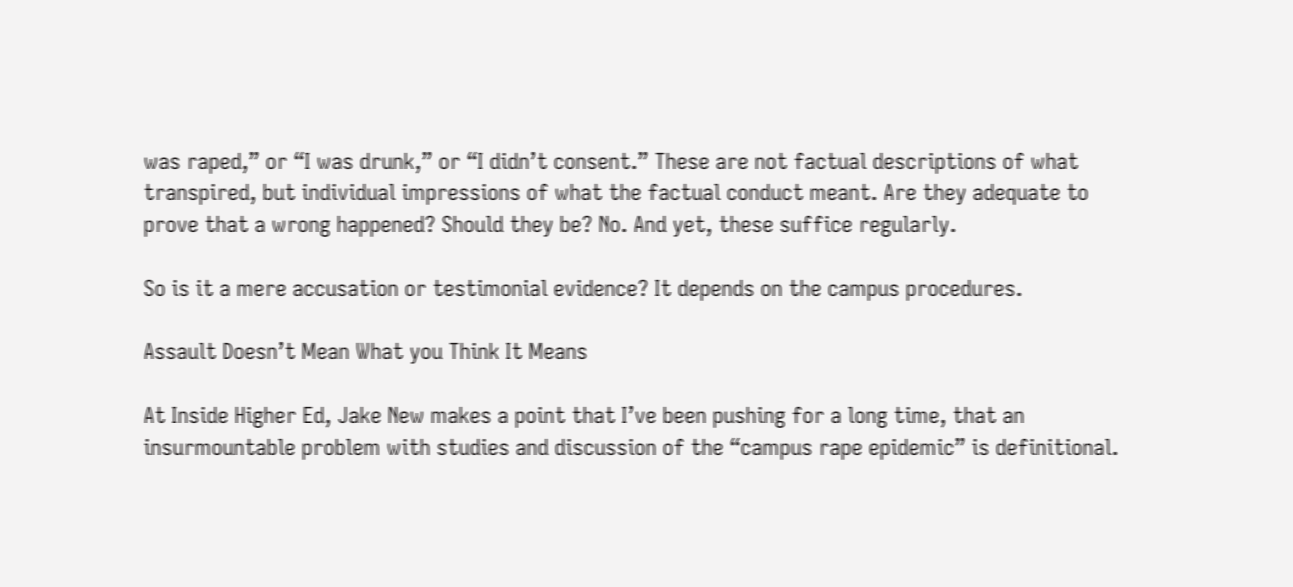was raped,” or “I was drunk,” or “I didn’t consent.” These are not factual descriptions of what transpired, but individual impressions of what the factual conduct meant. Are they adequate to prove that a wrong happened? Should they be? No. And yet, these suffice regularly.

So is it a mere accusation or testimonial evidence? It depends on the campus procedures.

Assault Doesn’t Mean What you Think It Means

At Inside Higher Ed, Jake New makes a point that I’ve been pushing for a long time, that an insurmountable problem with studies and discussion of the “campus rape epidemic” is definitional.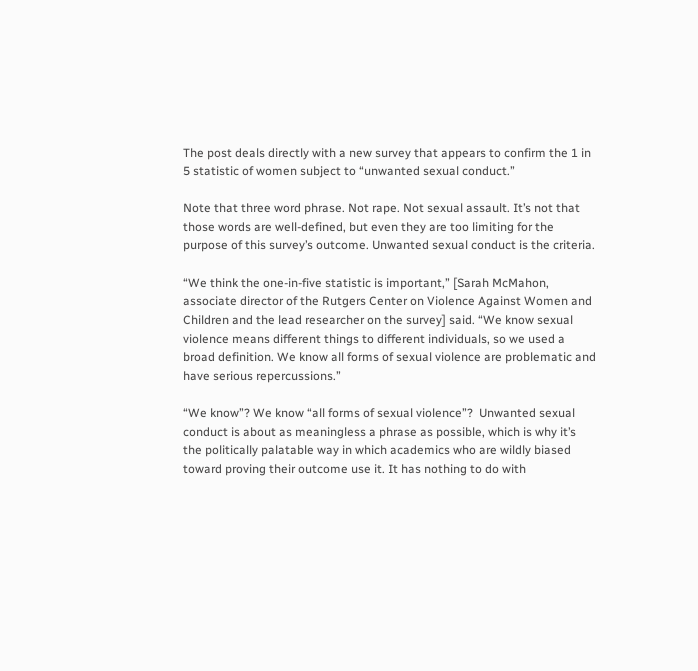The post deals directly with a new survey that appears to confirm the 1 in 5 statistic of women subject to “unwanted sexual conduct.”

Note that three word phrase. Not rape. Not sexual assault. It’s not that those words are well-defined, but even they are too limiting for the purpose of this survey’s outcome. Unwanted sexual conduct is the criteria.

“We think the one-in-five statistic is important,” [Sarah McMahon, associate director of the Rutgers Center on Violence Against Women and Children and the lead researcher on the survey] said. “We know sexual violence means different things to different individuals, so we used a broad definition. We know all forms of sexual violence are problematic and have serious repercussions.”

“We know”? We know “all forms of sexual violence”?  Unwanted sexual conduct is about as meaningless a phrase as possible, which is why it’s the politically palatable way in which academics who are wildly biased toward proving their outcome use it. It has nothing to do with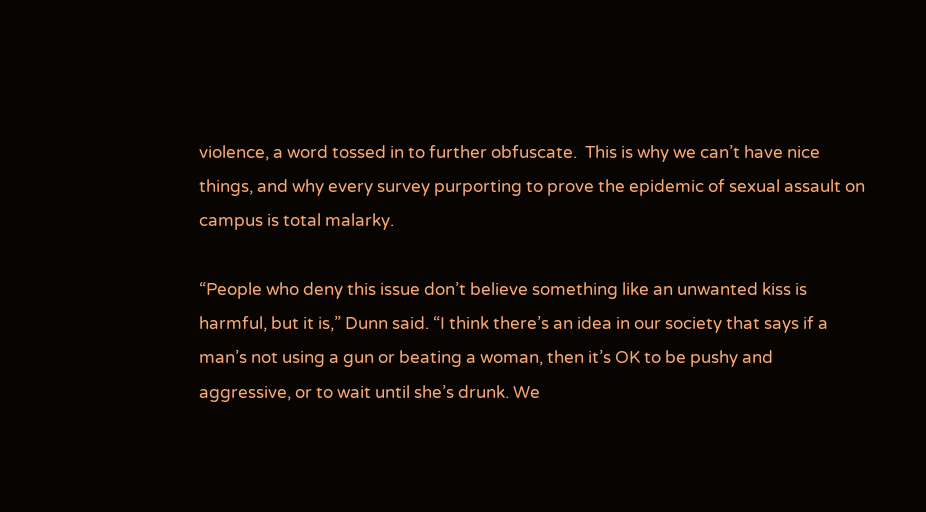violence, a word tossed in to further obfuscate.  This is why we can’t have nice things, and why every survey purporting to prove the epidemic of sexual assault on campus is total malarky.

“People who deny this issue don’t believe something like an unwanted kiss is harmful, but it is,” Dunn said. “I think there’s an idea in our society that says if a man’s not using a gun or beating a woman, then it’s OK to be pushy and aggressive, or to wait until she’s drunk. We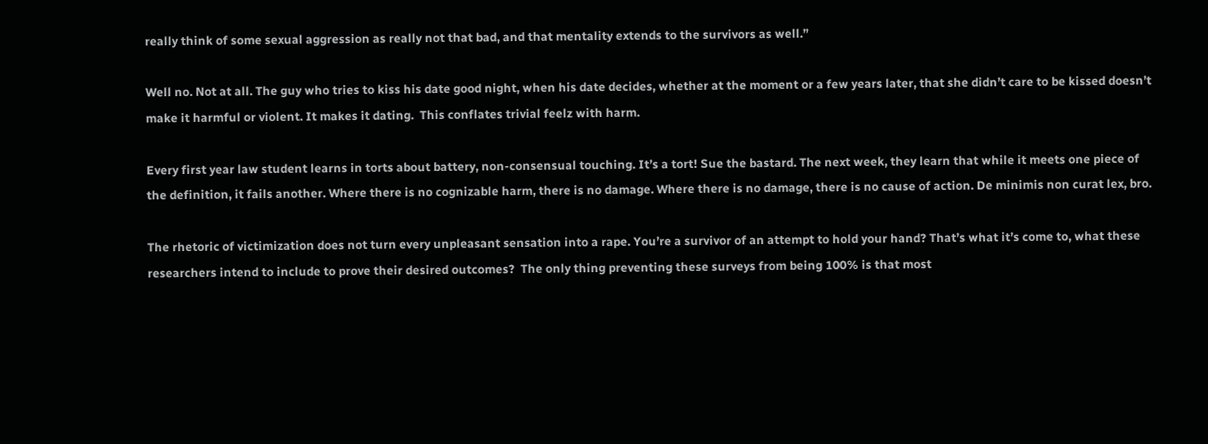really think of some sexual aggression as really not that bad, and that mentality extends to the survivors as well.”

Well no. Not at all. The guy who tries to kiss his date good night, when his date decides, whether at the moment or a few years later, that she didn’t care to be kissed doesn’t make it harmful or violent. It makes it dating.  This conflates trivial feelz with harm.

Every first year law student learns in torts about battery, non-consensual touching. It’s a tort! Sue the bastard. The next week, they learn that while it meets one piece of the definition, it fails another. Where there is no cognizable harm, there is no damage. Where there is no damage, there is no cause of action. De minimis non curat lex, bro.

The rhetoric of victimization does not turn every unpleasant sensation into a rape. You’re a survivor of an attempt to hold your hand? That’s what it’s come to, what these researchers intend to include to prove their desired outcomes?  The only thing preventing these surveys from being 100% is that most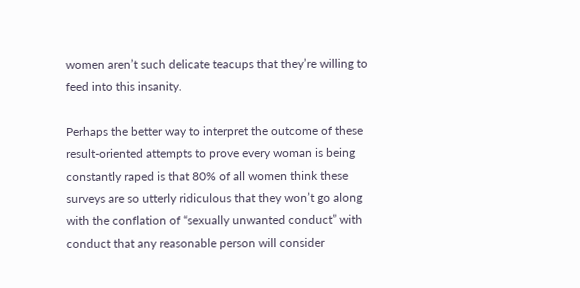women aren’t such delicate teacups that they’re willing to feed into this insanity.

Perhaps the better way to interpret the outcome of these result-oriented attempts to prove every woman is being constantly raped is that 80% of all women think these surveys are so utterly ridiculous that they won’t go along with the conflation of “sexually unwanted conduct” with conduct that any reasonable person will consider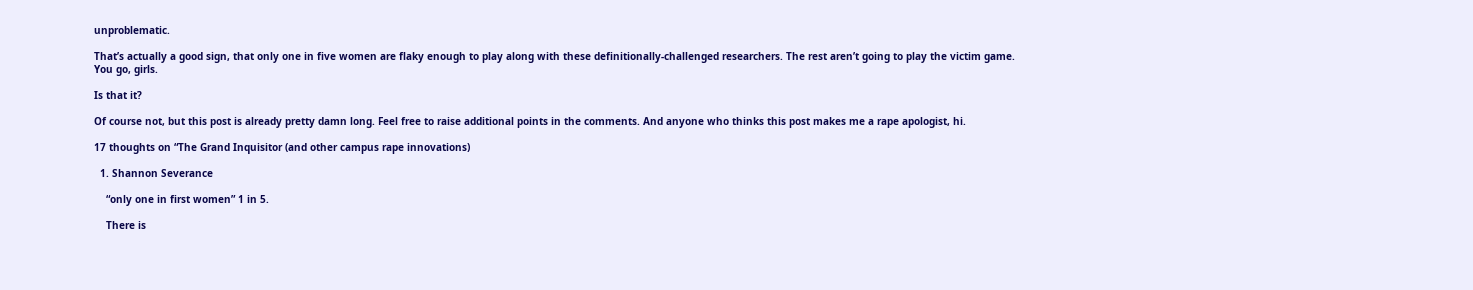unproblematic.

That’s actually a good sign, that only one in five women are flaky enough to play along with these definitionally-challenged researchers. The rest aren’t going to play the victim game. You go, girls.

Is that it?

Of course not, but this post is already pretty damn long. Feel free to raise additional points in the comments. And anyone who thinks this post makes me a rape apologist, hi.

17 thoughts on “The Grand Inquisitor (and other campus rape innovations)

  1. Shannon Severance

    “only one in first women” 1 in 5.

    There is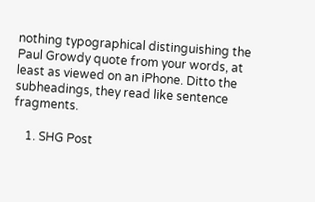nothing typographical distinguishing the Paul Growdy quote from your words, at least as viewed on an iPhone. Ditto the subheadings, they read like sentence fragments.

    1. SHG Post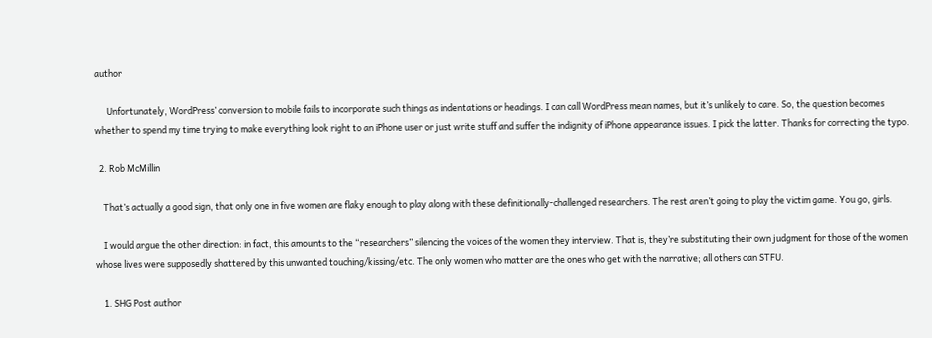author

      Unfortunately, WordPress’ conversion to mobile fails to incorporate such things as indentations or headings. I can call WordPress mean names, but it’s unlikely to care. So, the question becomes whether to spend my time trying to make everything look right to an iPhone user or just write stuff and suffer the indignity of iPhone appearance issues. I pick the latter. Thanks for correcting the typo.

  2. Rob McMillin

    That’s actually a good sign, that only one in five women are flaky enough to play along with these definitionally-challenged researchers. The rest aren’t going to play the victim game. You go, girls.

    I would argue the other direction: in fact, this amounts to the “researchers” silencing the voices of the women they interview. That is, they’re substituting their own judgment for those of the women whose lives were supposedly shattered by this unwanted touching/kissing/etc. The only women who matter are the ones who get with the narrative; all others can STFU.

    1. SHG Post author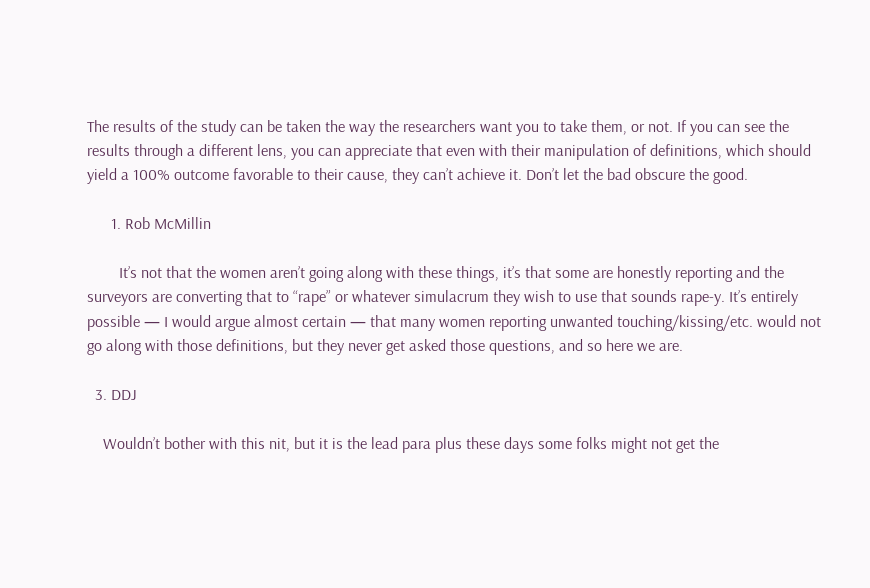The results of the study can be taken the way the researchers want you to take them, or not. If you can see the results through a different lens, you can appreciate that even with their manipulation of definitions, which should yield a 100% outcome favorable to their cause, they can’t achieve it. Don’t let the bad obscure the good.

      1. Rob McMillin

        It’s not that the women aren’t going along with these things, it’s that some are honestly reporting and the surveyors are converting that to “rape” or whatever simulacrum they wish to use that sounds rape-y. It’s entirely possible — I would argue almost certain — that many women reporting unwanted touching/kissing/etc. would not go along with those definitions, but they never get asked those questions, and so here we are.

  3. DDJ

    Wouldn’t bother with this nit, but it is the lead para plus these days some folks might not get the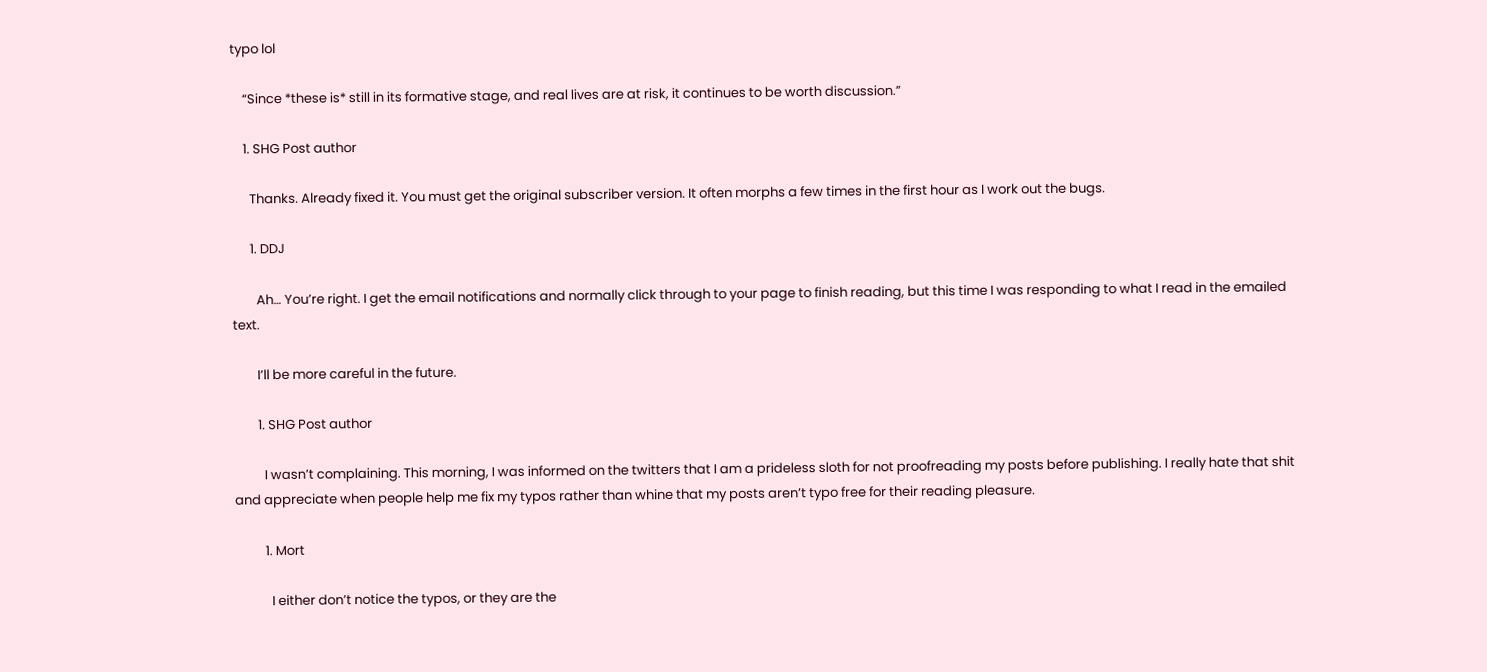typo lol

    “Since *these is* still in its formative stage, and real lives are at risk, it continues to be worth discussion.”

    1. SHG Post author

      Thanks. Already fixed it. You must get the original subscriber version. It often morphs a few times in the first hour as I work out the bugs.

      1. DDJ

        Ah… You’re right. I get the email notifications and normally click through to your page to finish reading, but this time I was responding to what I read in the emailed text.

        I’ll be more careful in the future.

        1. SHG Post author

          I wasn’t complaining. This morning, I was informed on the twitters that I am a prideless sloth for not proofreading my posts before publishing. I really hate that shit and appreciate when people help me fix my typos rather than whine that my posts aren’t typo free for their reading pleasure.

          1. Mort

            I either don’t notice the typos, or they are the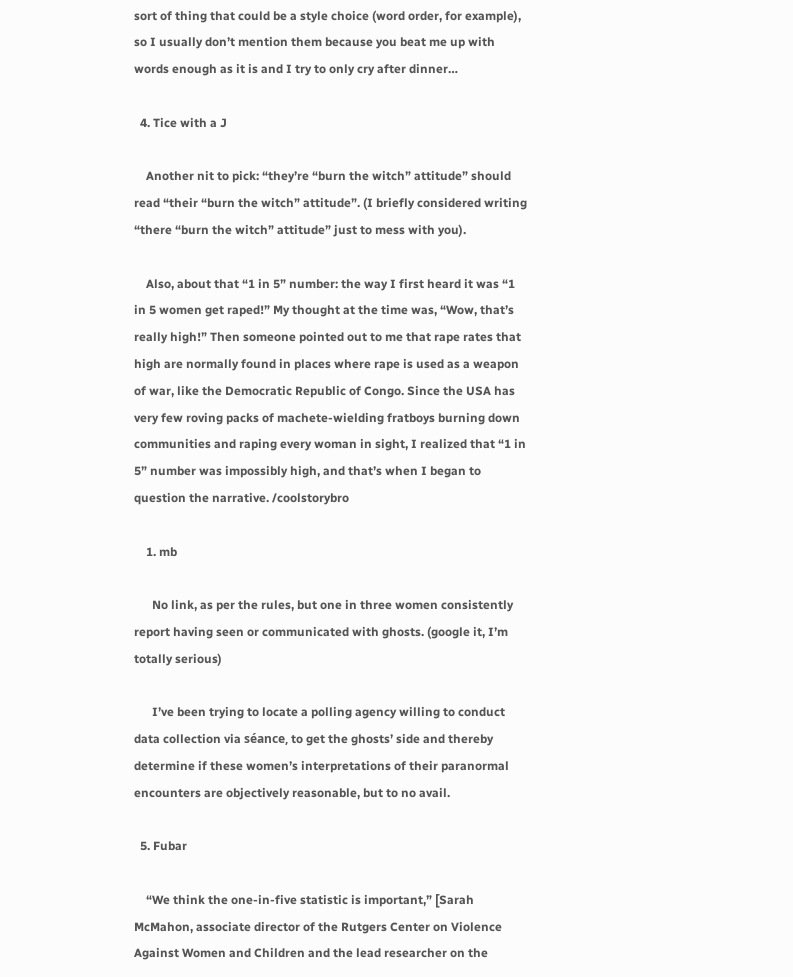sort of thing that could be a style choice (word order, for example), so I usually don’t mention them because you beat me up with words enough as it is and I try to only cry after dinner…

  4. Tice with a J

    Another nit to pick: “they’re “burn the witch” attitude” should read “their “burn the witch” attitude”. (I briefly considered writing “there “burn the witch” attitude” just to mess with you).

    Also, about that “1 in 5” number: the way I first heard it was “1 in 5 women get raped!” My thought at the time was, “Wow, that’s really high!” Then someone pointed out to me that rape rates that high are normally found in places where rape is used as a weapon of war, like the Democratic Republic of Congo. Since the USA has very few roving packs of machete-wielding fratboys burning down communities and raping every woman in sight, I realized that “1 in 5” number was impossibly high, and that’s when I began to question the narrative. /coolstorybro

    1. mb

      No link, as per the rules, but one in three women consistently report having seen or communicated with ghosts. (google it, I’m totally serious)

      I’ve been trying to locate a polling agency willing to conduct data collection via séance, to get the ghosts’ side and thereby determine if these women’s interpretations of their paranormal encounters are objectively reasonable, but to no avail.

  5. Fubar

    “We think the one-in-five statistic is important,” [Sarah McMahon, associate director of the Rutgers Center on Violence Against Women and Children and the lead researcher on the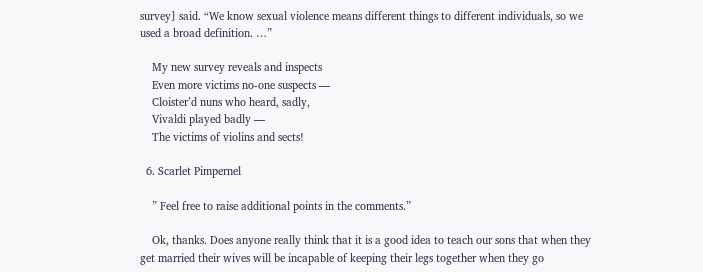survey] said. “We know sexual violence means different things to different individuals, so we used a broad definition. …”

    My new survey reveals and inspects
    Even more victims no-one suspects —
    Cloister’d nuns who heard, sadly,
    Vivaldi played badly —
    The victims of violins and sects!

  6. Scarlet Pimpernel

    ” Feel free to raise additional points in the comments.”

    Ok, thanks. Does anyone really think that it is a good idea to teach our sons that when they get married their wives will be incapable of keeping their legs together when they go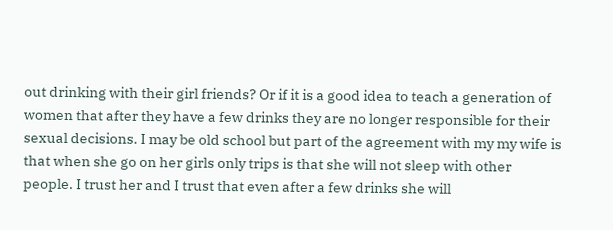out drinking with their girl friends? Or if it is a good idea to teach a generation of women that after they have a few drinks they are no longer responsible for their sexual decisions. I may be old school but part of the agreement with my my wife is that when she go on her girls only trips is that she will not sleep with other people. I trust her and I trust that even after a few drinks she will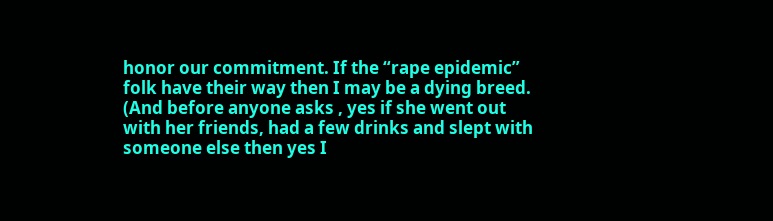honor our commitment. If the “rape epidemic” folk have their way then I may be a dying breed. (And before anyone asks , yes if she went out with her friends, had a few drinks and slept with someone else then yes I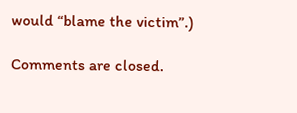would “blame the victim”.)

Comments are closed.